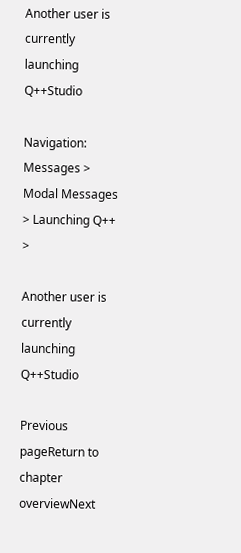Another user is currently launching Q++Studio

Navigation:  Messages > Modal Messages > Launching Q++ >

Another user is currently launching Q++Studio

Previous pageReturn to chapter overviewNext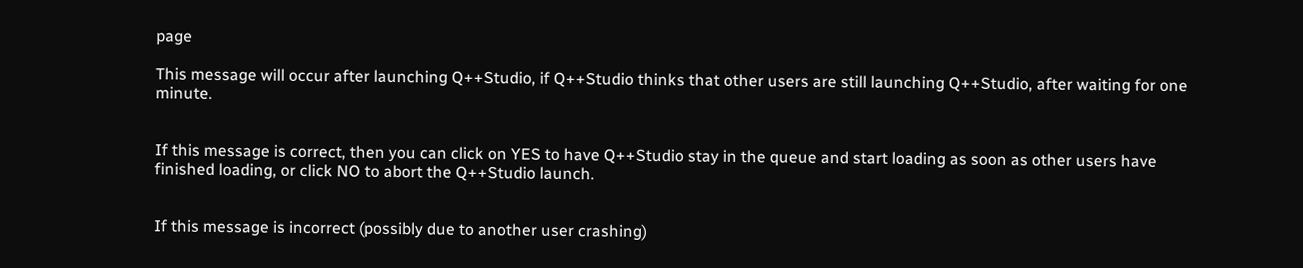page

This message will occur after launching Q++Studio, if Q++Studio thinks that other users are still launching Q++Studio, after waiting for one minute.


If this message is correct, then you can click on YES to have Q++Studio stay in the queue and start loading as soon as other users have finished loading, or click NO to abort the Q++Studio launch.


If this message is incorrect (possibly due to another user crashing)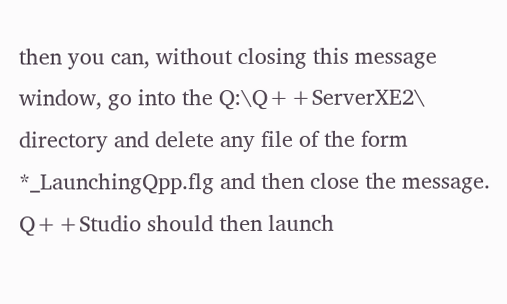then you can, without closing this message window, go into the Q:\Q++ServerXE2\ directory and delete any file of the form *_LaunchingQpp.flg and then close the message. Q++Studio should then launch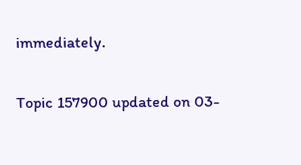immediately.

Topic 157900 updated on 03-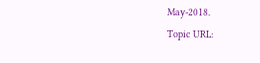May-2018.
Topic URL: